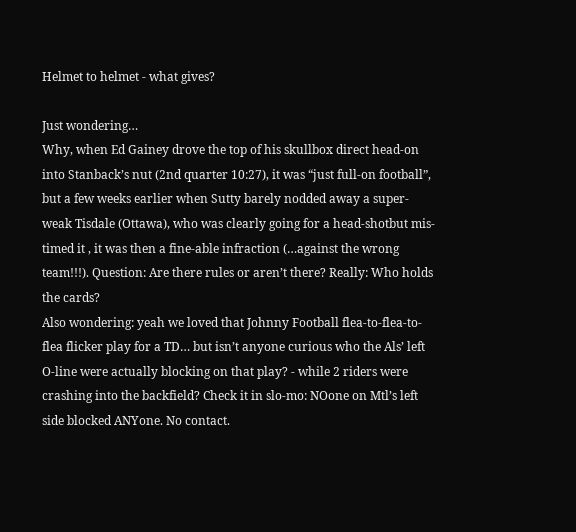Helmet to helmet - what gives?

Just wondering…
Why, when Ed Gainey drove the top of his skullbox direct head-on into Stanback’s nut (2nd quarter 10:27), it was “just full-on football”, but a few weeks earlier when Sutty barely nodded away a super-weak Tisdale (Ottawa), who was clearly going for a head-shotbut mis-timed it , it was then a fine-able infraction (…against the wrong team!!!). Question: Are there rules or aren’t there? Really: Who holds the cards?
Also wondering: yeah we loved that Johnny Football flea-to-flea-to-flea flicker play for a TD… but isn’t anyone curious who the Als’ left O-line were actually blocking on that play? - while 2 riders were crashing into the backfield? Check it in slo-mo: NOone on Mtl’s left side blocked ANYone. No contact.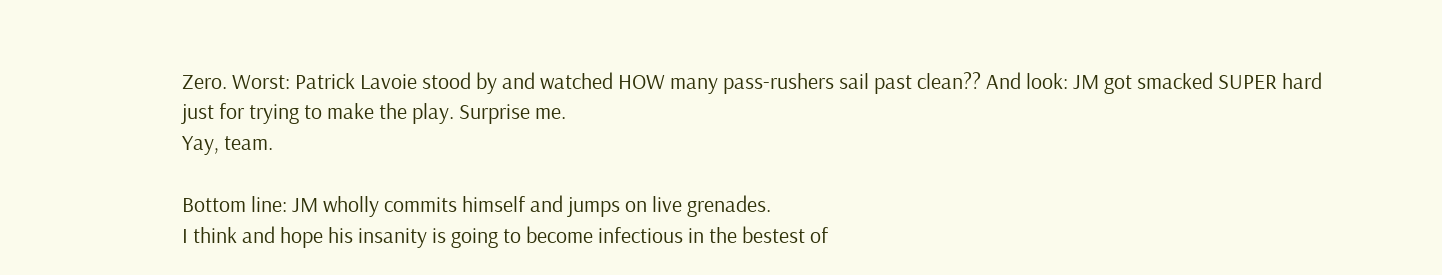Zero. Worst: Patrick Lavoie stood by and watched HOW many pass-rushers sail past clean?? And look: JM got smacked SUPER hard just for trying to make the play. Surprise me.
Yay, team.

Bottom line: JM wholly commits himself and jumps on live grenades.
I think and hope his insanity is going to become infectious in the bestest of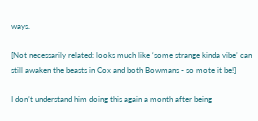ways.

[Not necessarily related: looks much like ‘some strange kinda vibe’ can still awaken the beasts in Cox and both Bowmans - so mote it be!]

I don’t understand him doing this again a month after being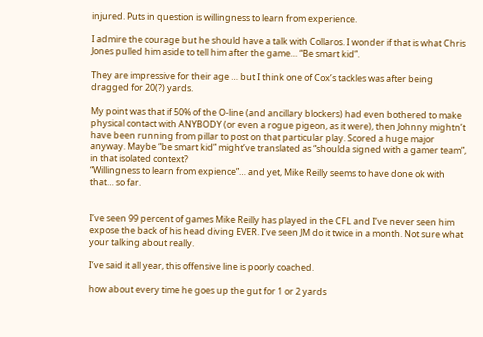injured. Puts in question is willingness to learn from experience.

I admire the courage but he should have a talk with Collaros. I wonder if that is what Chris Jones pulled him aside to tell him after the game… “Be smart kid”.

They are impressive for their age … but I think one of Cox’s tackles was after being dragged for 20(?) yards.

My point was that if 50% of the O-line (and ancillary blockers) had even bothered to make physical contact with ANYBODY (or even a rogue pigeon, as it were), then Johnny mightn’t have been running from pillar to post on that particular play. Scored a huge major anyway. Maybe “be smart kid” might’ve translated as “shoulda signed with a gamer team”, in that isolated context?
“Willingness to learn from expience”… and yet, Mike Reilly seems to have done ok with that… so far.


I’ve seen 99 percent of games Mike Reilly has played in the CFL and I’ve never seen him expose the back of his head diving EVER. I’ve seen JM do it twice in a month. Not sure what your talking about really.

I’ve said it all year, this offensive line is poorly coached.

how about every time he goes up the gut for 1 or 2 yards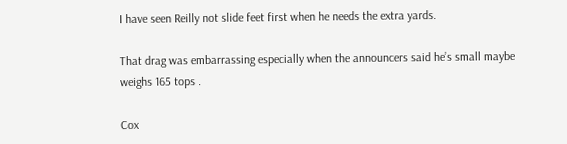I have seen Reilly not slide feet first when he needs the extra yards.

That drag was embarrassing especially when the announcers said he’s small maybe weighs 165 tops .

Cox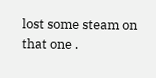lost some steam on that one .